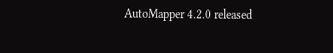AutoMapper 4.2.0 released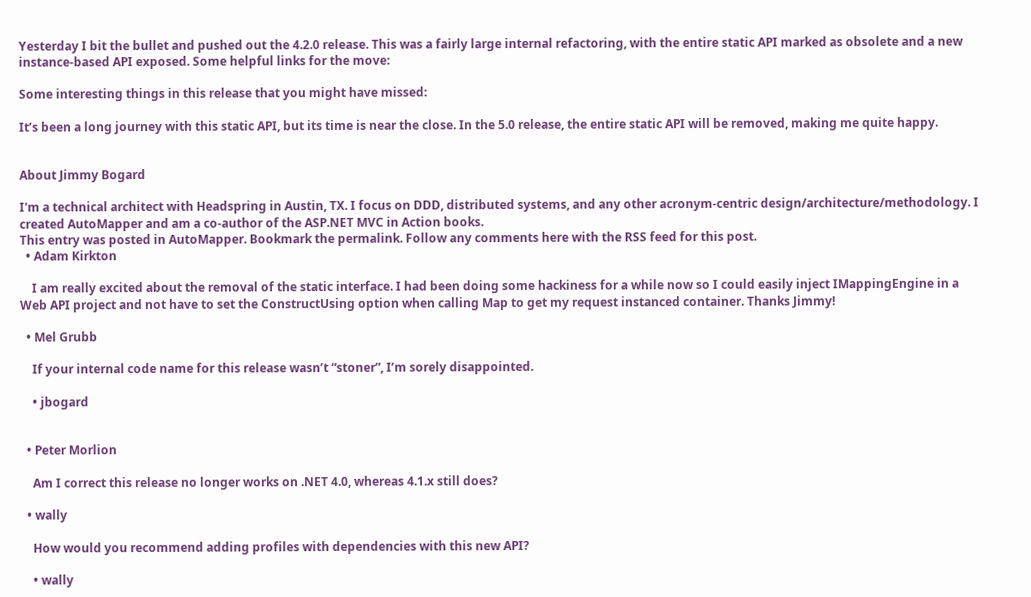Yesterday I bit the bullet and pushed out the 4.2.0 release. This was a fairly large internal refactoring, with the entire static API marked as obsolete and a new instance-based API exposed. Some helpful links for the move:

Some interesting things in this release that you might have missed:

It’s been a long journey with this static API, but its time is near the close. In the 5.0 release, the entire static API will be removed, making me quite happy.


About Jimmy Bogard

I'm a technical architect with Headspring in Austin, TX. I focus on DDD, distributed systems, and any other acronym-centric design/architecture/methodology. I created AutoMapper and am a co-author of the ASP.NET MVC in Action books.
This entry was posted in AutoMapper. Bookmark the permalink. Follow any comments here with the RSS feed for this post.
  • Adam Kirkton

    I am really excited about the removal of the static interface. I had been doing some hackiness for a while now so I could easily inject IMappingEngine in a Web API project and not have to set the ConstructUsing option when calling Map to get my request instanced container. Thanks Jimmy!

  • Mel Grubb

    If your internal code name for this release wasn’t “stoner”, I’m sorely disappointed.

    • jbogard


  • Peter Morlion

    Am I correct this release no longer works on .NET 4.0, whereas 4.1.x still does?

  • wally

    How would you recommend adding profiles with dependencies with this new API?

    • wally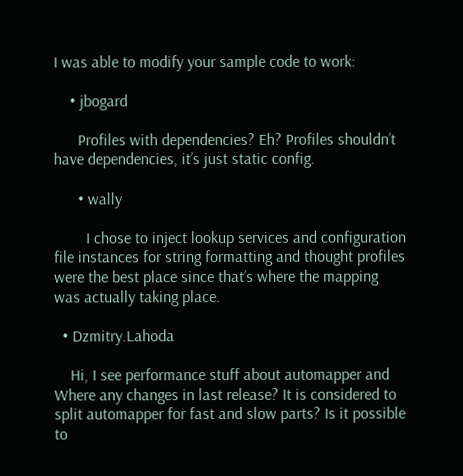I was able to modify your sample code to work:

    • jbogard

      Profiles with dependencies? Eh? Profiles shouldn’t have dependencies, it’s just static config.

      • wally

        I chose to inject lookup services and configuration file instances for string formatting and thought profiles were the best place since that’s where the mapping was actually taking place.

  • Dzmitry.Lahoda

    Hi, I see performance stuff about automapper and Where any changes in last release? It is considered to split automapper for fast and slow parts? Is it possible to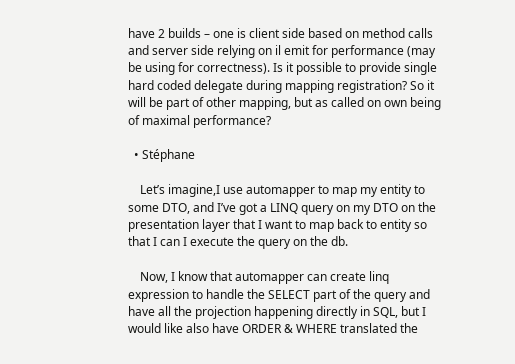have 2 builds – one is client side based on method calls and server side relying on il emit for performance (may be using for correctness). Is it possible to provide single hard coded delegate during mapping registration? So it will be part of other mapping, but as called on own being of maximal performance?

  • Stéphane

    Let’s imagine,I use automapper to map my entity to some DTO, and I’ve got a LINQ query on my DTO on the presentation layer that I want to map back to entity so that I can I execute the query on the db.

    Now, I know that automapper can create linq expression to handle the SELECT part of the query and have all the projection happening directly in SQL, but I would like also have ORDER & WHERE translated the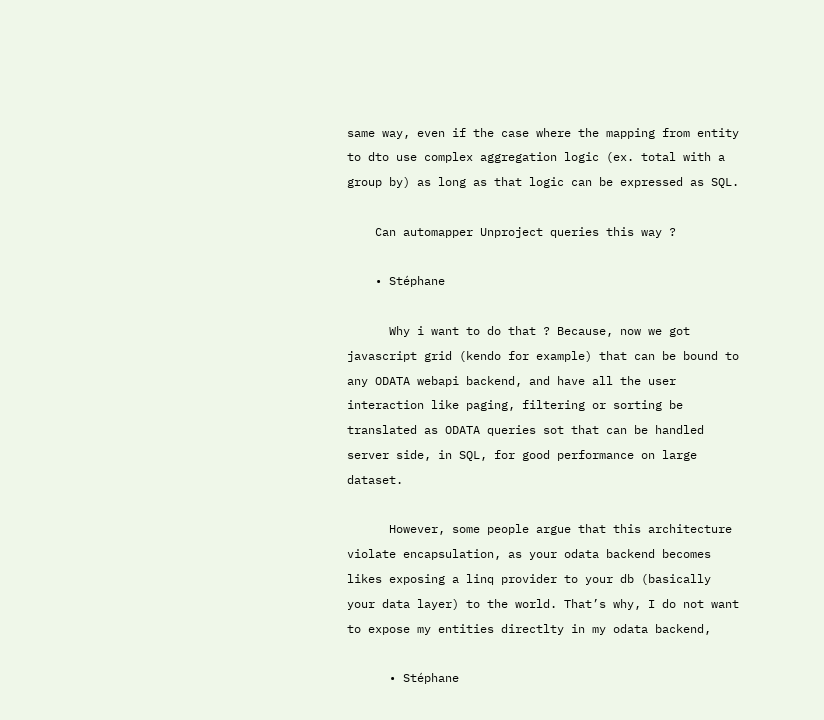same way, even if the case where the mapping from entity to dto use complex aggregation logic (ex. total with a group by) as long as that logic can be expressed as SQL.

    Can automapper Unproject queries this way ?

    • Stéphane

      Why i want to do that ? Because, now we got javascript grid (kendo for example) that can be bound to any ODATA webapi backend, and have all the user interaction like paging, filtering or sorting be translated as ODATA queries sot that can be handled server side, in SQL, for good performance on large dataset.

      However, some people argue that this architecture violate encapsulation, as your odata backend becomes likes exposing a linq provider to your db (basically your data layer) to the world. That’s why, I do not want to expose my entities directlty in my odata backend,

      • Stéphane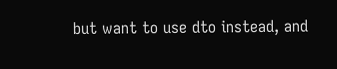but want to use dto instead, and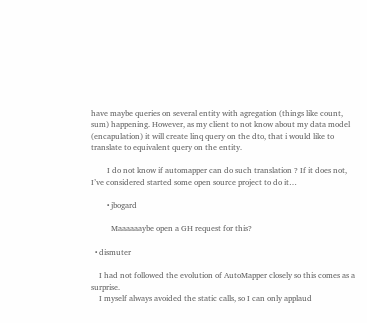have maybe queries on several entity with agregation (things like count, sum) happening. However, as my client to not know about my data model (encapulation) it will create linq query on the dto, that i would like to translate to equivalent query on the entity.

        I do not know if automapper can do such translation ? If it does not, I’ve considered started some open source project to do it…

        • jbogard

          Maaaaaaybe open a GH request for this?

  • dismuter

    I had not followed the evolution of AutoMapper closely so this comes as a surprise.
    I myself always avoided the static calls, so I can only applaud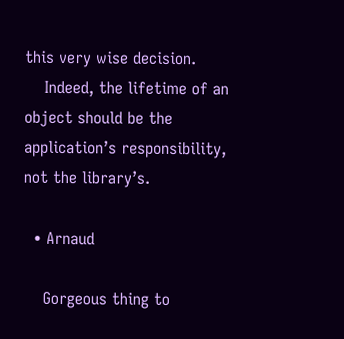this very wise decision.
    Indeed, the lifetime of an object should be the application’s responsibility, not the library’s.

  • Arnaud

    Gorgeous thing to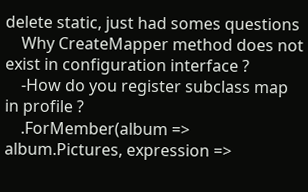delete static, just had somes questions
    Why CreateMapper method does not exist in configuration interface ?
    -How do you register subclass map in profile ?
    .ForMember(album => album.Pictures, expression =>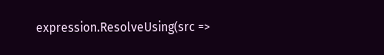expression.ResolveUsing(src =>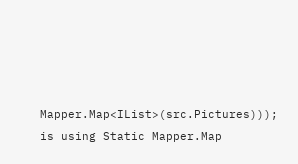Mapper.Map<IList>(src.Pictures))); is using Static Mapper.Map